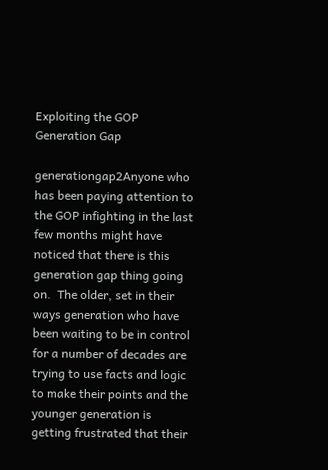Exploiting the GOP Generation Gap

generationgap2Anyone who has been paying attention to the GOP infighting in the last few months might have noticed that there is this generation gap thing going on.  The older, set in their ways generation who have been waiting to be in control for a number of decades are trying to use facts and logic to make their points and the younger generation is getting frustrated that their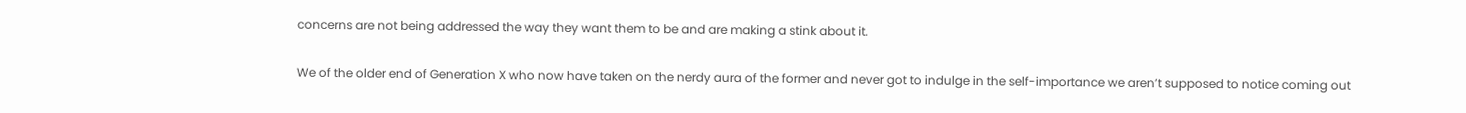concerns are not being addressed the way they want them to be and are making a stink about it.

We of the older end of Generation X who now have taken on the nerdy aura of the former and never got to indulge in the self-importance we aren’t supposed to notice coming out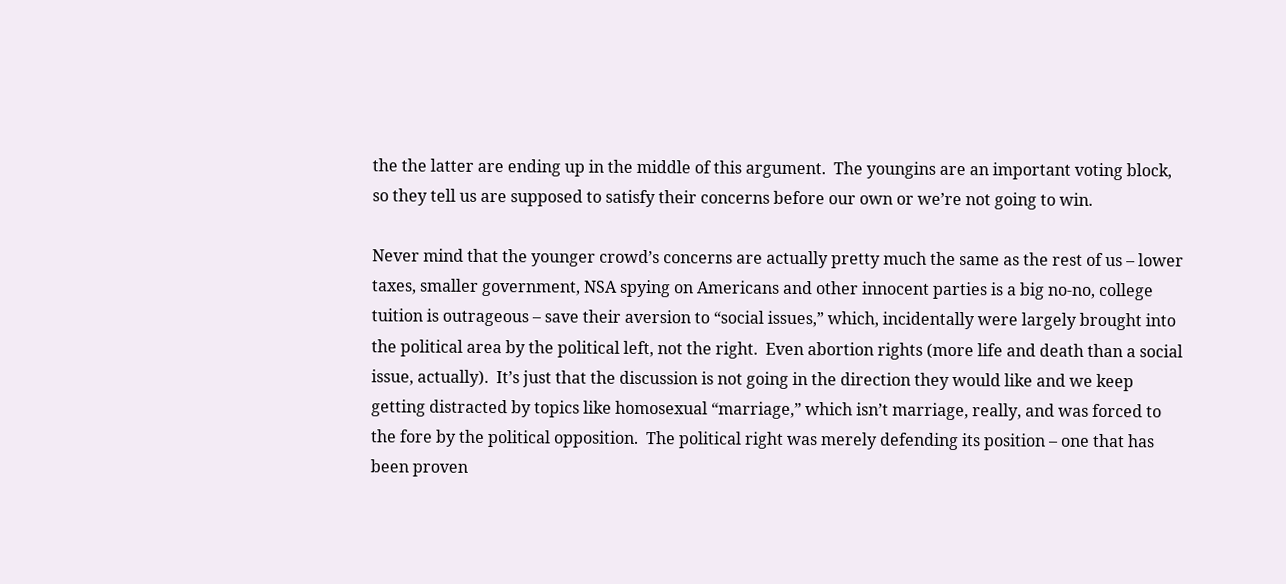the the latter are ending up in the middle of this argument.  The youngins are an important voting block, so they tell us are supposed to satisfy their concerns before our own or we’re not going to win.

Never mind that the younger crowd’s concerns are actually pretty much the same as the rest of us – lower taxes, smaller government, NSA spying on Americans and other innocent parties is a big no-no, college tuition is outrageous – save their aversion to “social issues,” which, incidentally were largely brought into the political area by the political left, not the right.  Even abortion rights (more life and death than a social issue, actually).  It’s just that the discussion is not going in the direction they would like and we keep getting distracted by topics like homosexual “marriage,” which isn’t marriage, really, and was forced to the fore by the political opposition.  The political right was merely defending its position – one that has been proven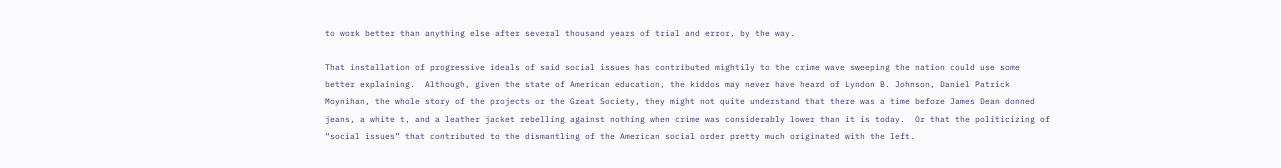to work better than anything else after several thousand years of trial and error, by the way.

That installation of progressive ideals of said social issues has contributed mightily to the crime wave sweeping the nation could use some better explaining.  Although, given the state of American education, the kiddos may never have heard of Lyndon B. Johnson, Daniel Patrick Moynihan, the whole story of the projects or the Great Society, they might not quite understand that there was a time before James Dean donned jeans, a white t, and a leather jacket rebelling against nothing when crime was considerably lower than it is today.  Or that the politicizing of “social issues” that contributed to the dismantling of the American social order pretty much originated with the left.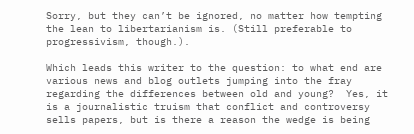Sorry, but they can’t be ignored, no matter how tempting the lean to libertarianism is. (Still preferable to progressivism, though.).

Which leads this writer to the question: to what end are various news and blog outlets jumping into the fray regarding the differences between old and young?  Yes, it is a journalistic truism that conflict and controversy sells papers, but is there a reason the wedge is being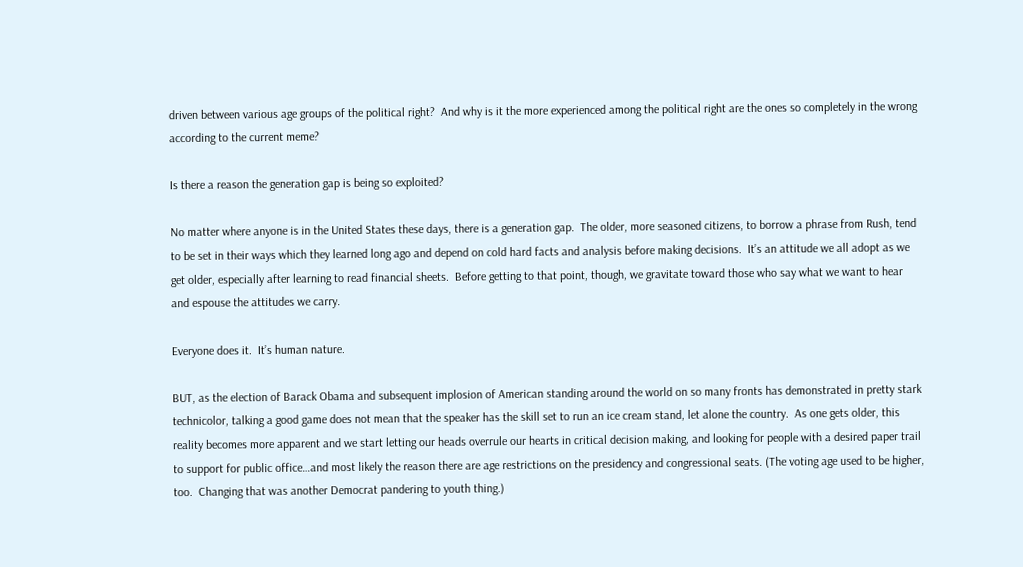driven between various age groups of the political right?  And why is it the more experienced among the political right are the ones so completely in the wrong according to the current meme?

Is there a reason the generation gap is being so exploited?

No matter where anyone is in the United States these days, there is a generation gap.  The older, more seasoned citizens, to borrow a phrase from Rush, tend to be set in their ways which they learned long ago and depend on cold hard facts and analysis before making decisions.  It’s an attitude we all adopt as we get older, especially after learning to read financial sheets.  Before getting to that point, though, we gravitate toward those who say what we want to hear and espouse the attitudes we carry.

Everyone does it.  It’s human nature.

BUT, as the election of Barack Obama and subsequent implosion of American standing around the world on so many fronts has demonstrated in pretty stark technicolor, talking a good game does not mean that the speaker has the skill set to run an ice cream stand, let alone the country.  As one gets older, this reality becomes more apparent and we start letting our heads overrule our hearts in critical decision making, and looking for people with a desired paper trail to support for public office…and most likely the reason there are age restrictions on the presidency and congressional seats. (The voting age used to be higher, too.  Changing that was another Democrat pandering to youth thing.)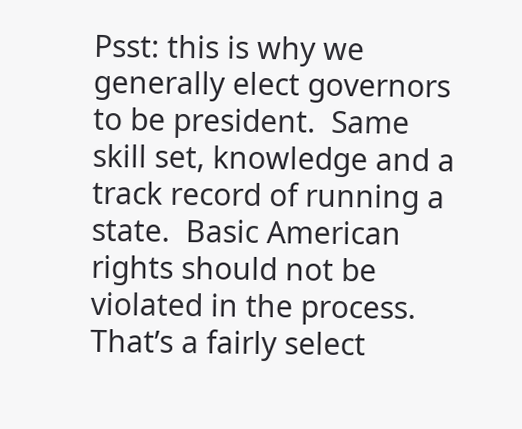Psst: this is why we generally elect governors to be president.  Same skill set, knowledge and a track record of running a state.  Basic American rights should not be violated in the process.  That’s a fairly select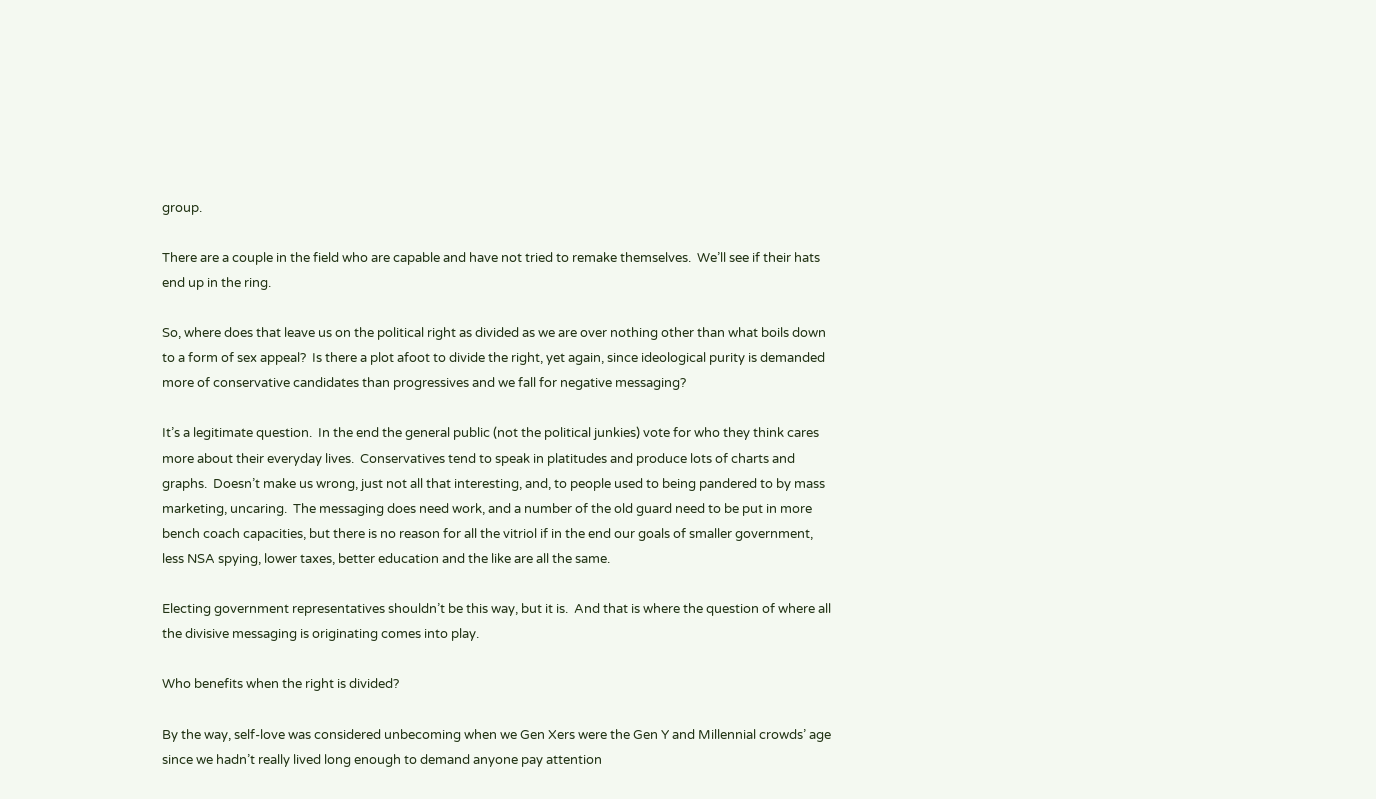group.

There are a couple in the field who are capable and have not tried to remake themselves.  We’ll see if their hats end up in the ring.

So, where does that leave us on the political right as divided as we are over nothing other than what boils down to a form of sex appeal?  Is there a plot afoot to divide the right, yet again, since ideological purity is demanded more of conservative candidates than progressives and we fall for negative messaging?

It’s a legitimate question.  In the end the general public (not the political junkies) vote for who they think cares more about their everyday lives.  Conservatives tend to speak in platitudes and produce lots of charts and graphs.  Doesn’t make us wrong, just not all that interesting, and, to people used to being pandered to by mass marketing, uncaring.  The messaging does need work, and a number of the old guard need to be put in more bench coach capacities, but there is no reason for all the vitriol if in the end our goals of smaller government, less NSA spying, lower taxes, better education and the like are all the same.

Electing government representatives shouldn’t be this way, but it is.  And that is where the question of where all the divisive messaging is originating comes into play.

Who benefits when the right is divided?

By the way, self-love was considered unbecoming when we Gen Xers were the Gen Y and Millennial crowds’ age since we hadn’t really lived long enough to demand anyone pay attention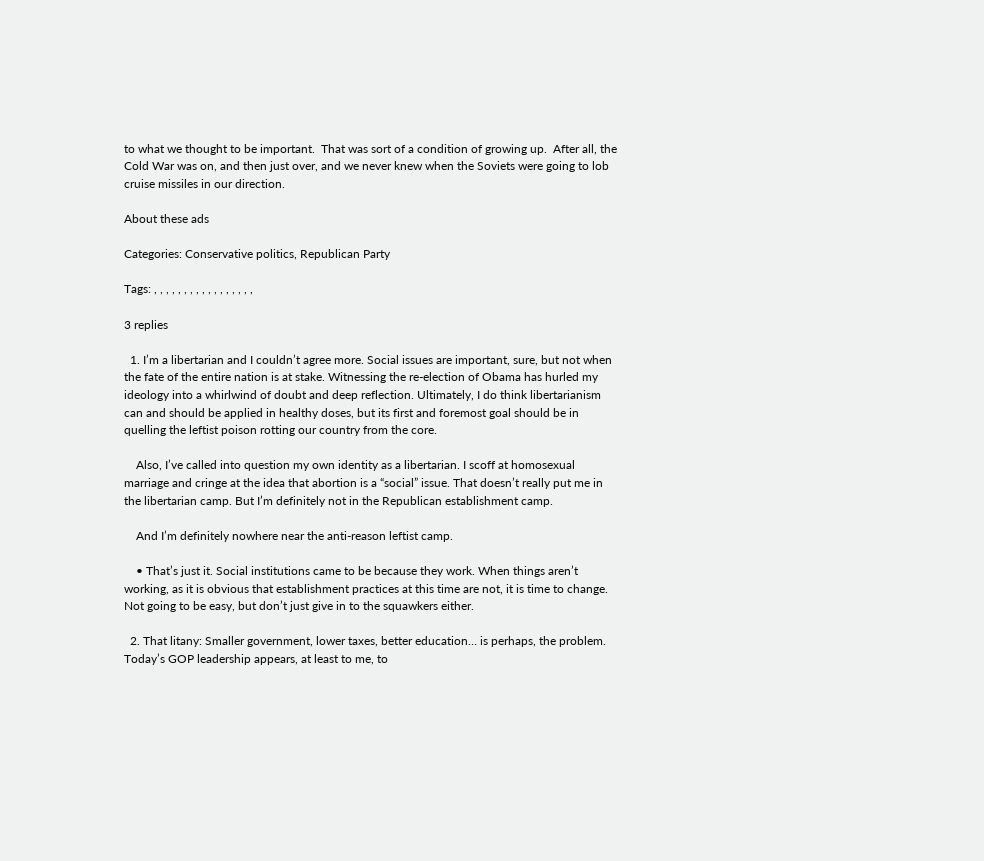to what we thought to be important.  That was sort of a condition of growing up.  After all, the Cold War was on, and then just over, and we never knew when the Soviets were going to lob cruise missiles in our direction.

About these ads

Categories: Conservative politics, Republican Party

Tags: , , , , , , , , , , , , , , , , ,

3 replies

  1. I’m a libertarian and I couldn’t agree more. Social issues are important, sure, but not when the fate of the entire nation is at stake. Witnessing the re-election of Obama has hurled my ideology into a whirlwind of doubt and deep reflection. Ultimately, I do think libertarianism can and should be applied in healthy doses, but its first and foremost goal should be in quelling the leftist poison rotting our country from the core.

    Also, I’ve called into question my own identity as a libertarian. I scoff at homosexual marriage and cringe at the idea that abortion is a “social” issue. That doesn’t really put me in the libertarian camp. But I’m definitely not in the Republican establishment camp.

    And I’m definitely nowhere near the anti-reason leftist camp.

    • That’s just it. Social institutions came to be because they work. When things aren’t working, as it is obvious that establishment practices at this time are not, it is time to change. Not going to be easy, but don’t just give in to the squawkers either.

  2. That litany: Smaller government, lower taxes, better education… is perhaps, the problem. Today’s GOP leadership appears, at least to me, to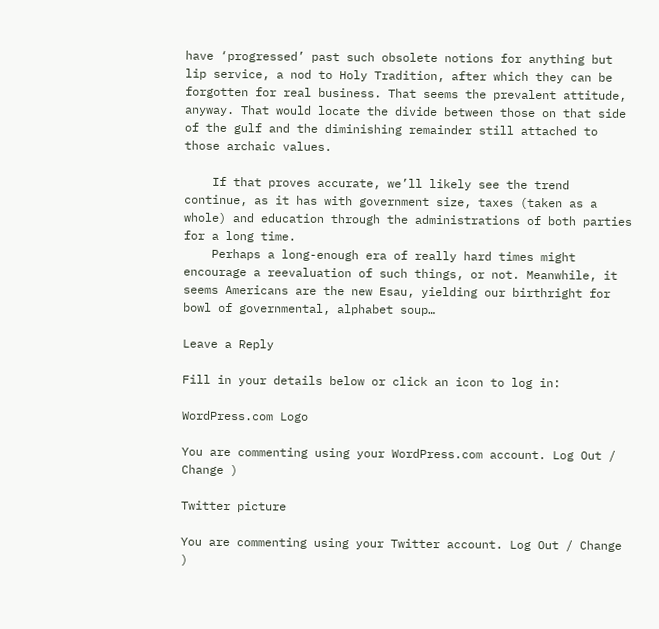have ‘progressed’ past such obsolete notions for anything but lip service, a nod to Holy Tradition, after which they can be forgotten for real business. That seems the prevalent attitude, anyway. That would locate the divide between those on that side of the gulf and the diminishing remainder still attached to those archaic values.

    If that proves accurate, we’ll likely see the trend continue, as it has with government size, taxes (taken as a whole) and education through the administrations of both parties for a long time.
    Perhaps a long-enough era of really hard times might encourage a reevaluation of such things, or not. Meanwhile, it seems Americans are the new Esau, yielding our birthright for bowl of governmental, alphabet soup…

Leave a Reply

Fill in your details below or click an icon to log in:

WordPress.com Logo

You are commenting using your WordPress.com account. Log Out / Change )

Twitter picture

You are commenting using your Twitter account. Log Out / Change )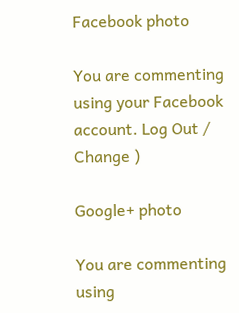Facebook photo

You are commenting using your Facebook account. Log Out / Change )

Google+ photo

You are commenting using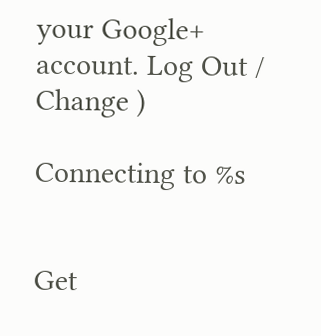your Google+ account. Log Out / Change )

Connecting to %s


Get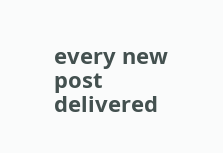every new post delivered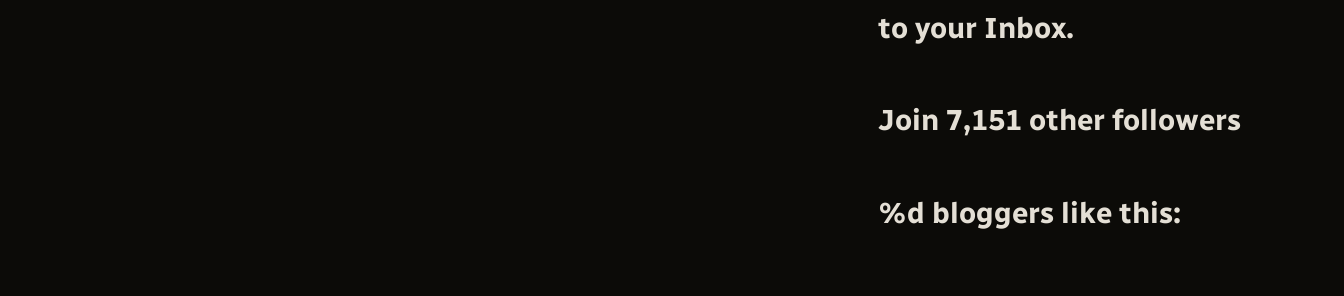to your Inbox.

Join 7,151 other followers

%d bloggers like this: